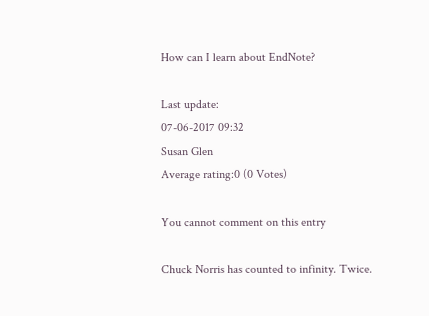How can I learn about EndNote?

Last update:
07-06-2017 09:32
Susan Glen
Average rating:0 (0 Votes)

You cannot comment on this entry

Chuck Norris has counted to infinity. Twice.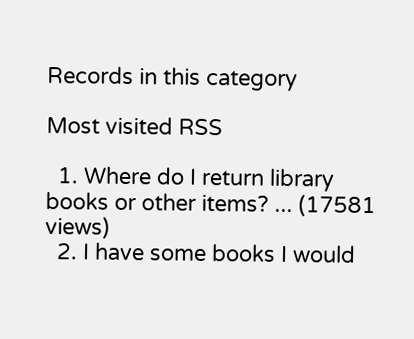Records in this category

Most visited RSS

  1. Where do I return library books or other items? ... (17581 views)
  2. I have some books I would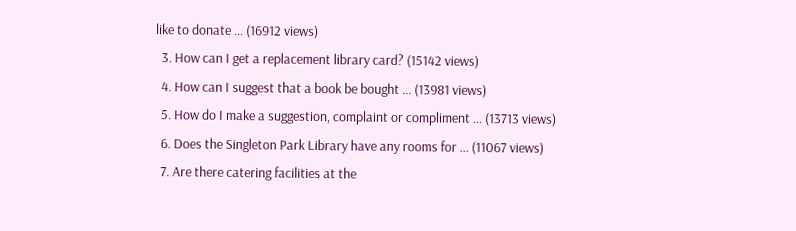like to donate ... (16912 views)
  3. How can I get a replacement library card? (15142 views)
  4. How can I suggest that a book be bought ... (13981 views)
  5. How do I make a suggestion, complaint or compliment ... (13713 views)
  6. Does the Singleton Park Library have any rooms for ... (11067 views)
  7. Are there catering facilities at the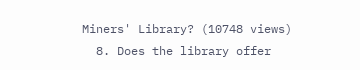Miners' Library? (10748 views)
  8. Does the library offer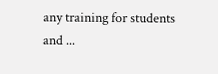any training for students and ...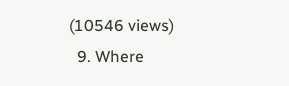(10546 views)
  9. Where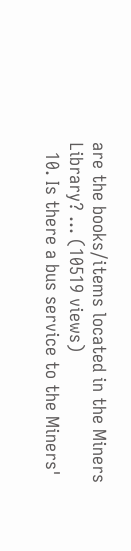are the books/items located in the Miners Library? ... (10519 views)
  10. Is there a bus service to the Miners'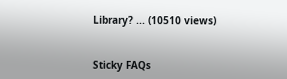Library? ... (10510 views)


Sticky FAQs